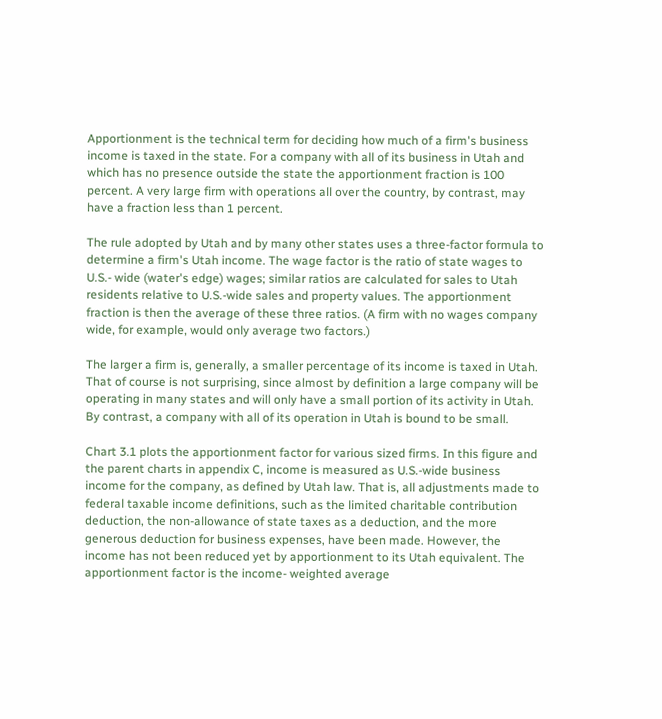Apportionment is the technical term for deciding how much of a firm's business income is taxed in the state. For a company with all of its business in Utah and which has no presence outside the state the apportionment fraction is 100 percent. A very large firm with operations all over the country, by contrast, may have a fraction less than 1 percent.

The rule adopted by Utah and by many other states uses a three-factor formula to determine a firm's Utah income. The wage factor is the ratio of state wages to U.S.- wide (water's edge) wages; similar ratios are calculated for sales to Utah residents relative to U.S.-wide sales and property values. The apportionment fraction is then the average of these three ratios. (A firm with no wages company wide, for example, would only average two factors.)

The larger a firm is, generally, a smaller percentage of its income is taxed in Utah. That of course is not surprising, since almost by definition a large company will be operating in many states and will only have a small portion of its activity in Utah. By contrast, a company with all of its operation in Utah is bound to be small.

Chart 3.1 plots the apportionment factor for various sized firms. In this figure and the parent charts in appendix C, income is measured as U.S.-wide business income for the company, as defined by Utah law. That is, all adjustments made to federal taxable income definitions, such as the limited charitable contribution deduction, the non-allowance of state taxes as a deduction, and the more generous deduction for business expenses, have been made. However, the income has not been reduced yet by apportionment to its Utah equivalent. The apportionment factor is the income- weighted average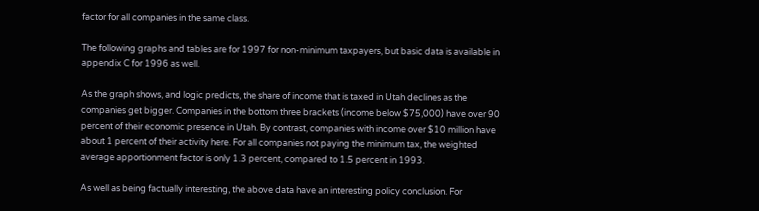factor for all companies in the same class.

The following graphs and tables are for 1997 for non-minimum taxpayers, but basic data is available in appendix C for 1996 as well.

As the graph shows, and logic predicts, the share of income that is taxed in Utah declines as the companies get bigger. Companies in the bottom three brackets (income below $75,000) have over 90 percent of their economic presence in Utah. By contrast, companies with income over $10 million have about 1 percent of their activity here. For all companies not paying the minimum tax, the weighted average apportionment factor is only 1.3 percent, compared to 1.5 percent in 1993.

As well as being factually interesting, the above data have an interesting policy conclusion. For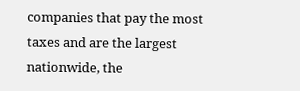companies that pay the most taxes and are the largest nationwide, the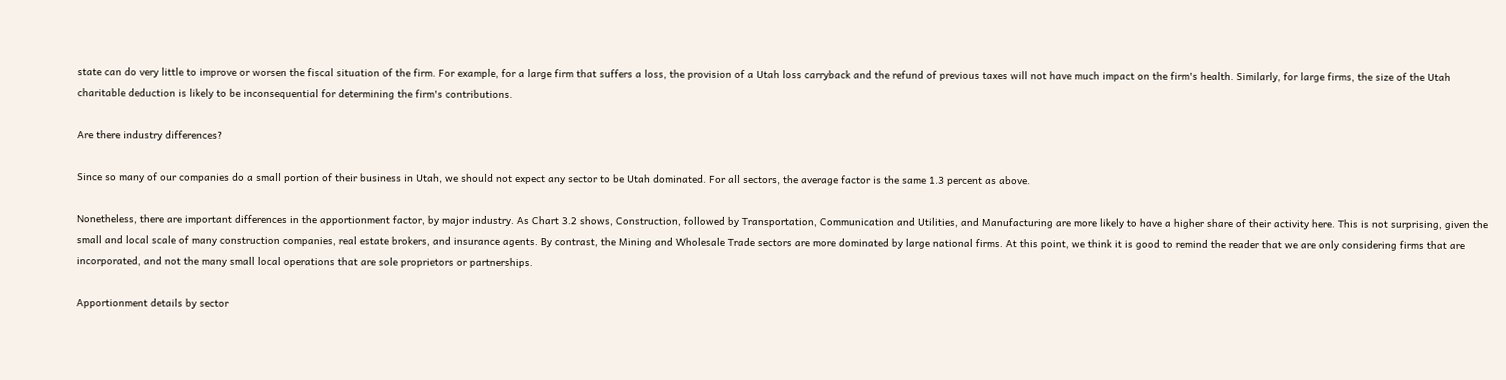state can do very little to improve or worsen the fiscal situation of the firm. For example, for a large firm that suffers a loss, the provision of a Utah loss carryback and the refund of previous taxes will not have much impact on the firm's health. Similarly, for large firms, the size of the Utah charitable deduction is likely to be inconsequential for determining the firm's contributions.

Are there industry differences?

Since so many of our companies do a small portion of their business in Utah, we should not expect any sector to be Utah dominated. For all sectors, the average factor is the same 1.3 percent as above.

Nonetheless, there are important differences in the apportionment factor, by major industry. As Chart 3.2 shows, Construction, followed by Transportation, Communication and Utilities, and Manufacturing are more likely to have a higher share of their activity here. This is not surprising, given the small and local scale of many construction companies, real estate brokers, and insurance agents. By contrast, the Mining and Wholesale Trade sectors are more dominated by large national firms. At this point, we think it is good to remind the reader that we are only considering firms that are incorporated, and not the many small local operations that are sole proprietors or partnerships.

Apportionment details by sector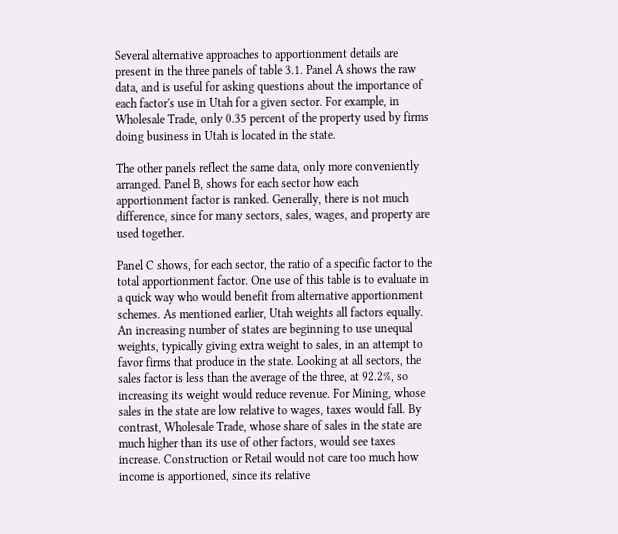Several alternative approaches to apportionment details are present in the three panels of table 3.1. Panel A shows the raw data, and is useful for asking questions about the importance of each factor's use in Utah for a given sector. For example, in Wholesale Trade, only 0.35 percent of the property used by firms doing business in Utah is located in the state.

The other panels reflect the same data, only more conveniently arranged. Panel B, shows for each sector how each apportionment factor is ranked. Generally, there is not much difference, since for many sectors, sales, wages, and property are used together.

Panel C shows, for each sector, the ratio of a specific factor to the total apportionment factor. One use of this table is to evaluate in a quick way who would benefit from alternative apportionment schemes. As mentioned earlier, Utah weights all factors equally. An increasing number of states are beginning to use unequal weights, typically giving extra weight to sales, in an attempt to favor firms that produce in the state. Looking at all sectors, the sales factor is less than the average of the three, at 92.2%, so increasing its weight would reduce revenue. For Mining, whose sales in the state are low relative to wages, taxes would fall. By contrast, Wholesale Trade, whose share of sales in the state are much higher than its use of other factors, would see taxes increase. Construction or Retail would not care too much how income is apportioned, since its relative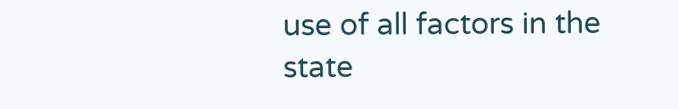use of all factors in the state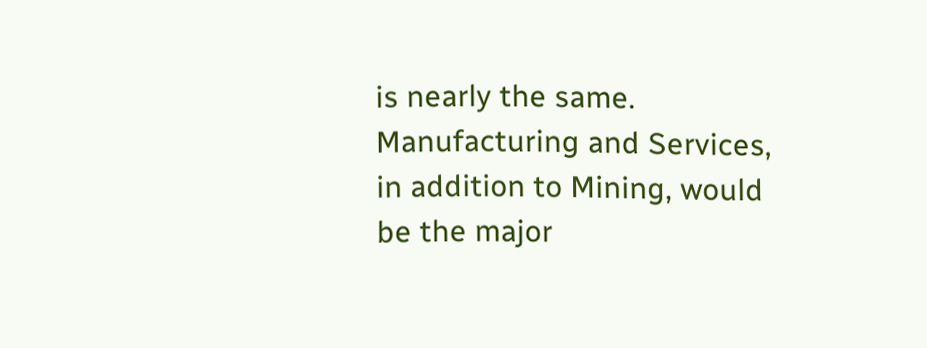is nearly the same. Manufacturing and Services, in addition to Mining, would be the major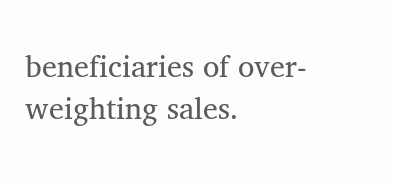beneficiaries of over-weighting sales.